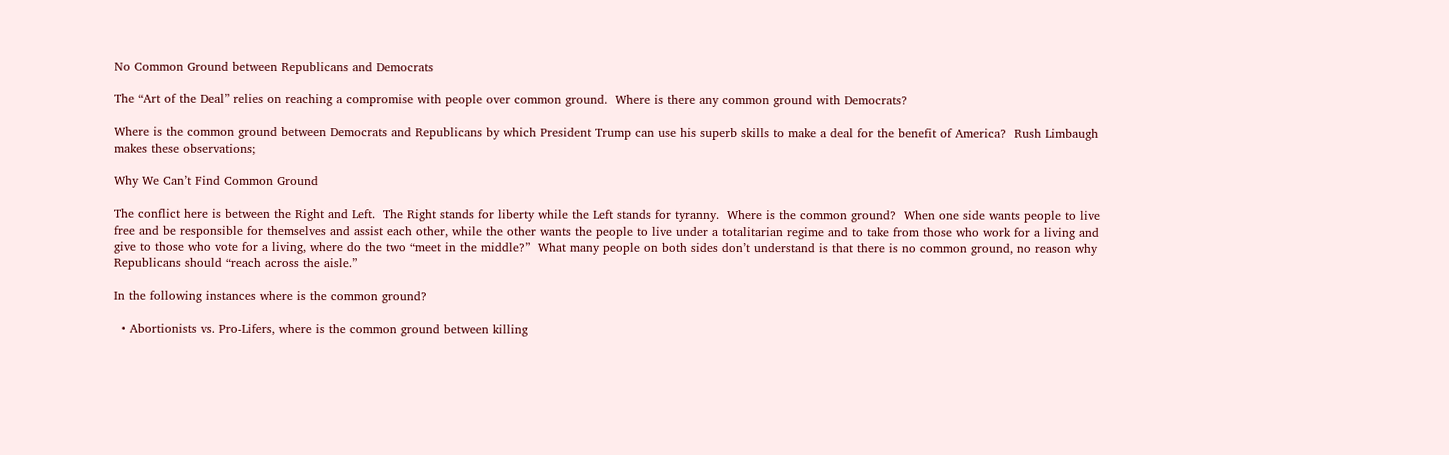No Common Ground between Republicans and Democrats

The “Art of the Deal” relies on reaching a compromise with people over common ground.  Where is there any common ground with Democrats?

Where is the common ground between Democrats and Republicans by which President Trump can use his superb skills to make a deal for the benefit of America?  Rush Limbaugh makes these observations;

Why We Can’t Find Common Ground

The conflict here is between the Right and Left.  The Right stands for liberty while the Left stands for tyranny.  Where is the common ground?  When one side wants people to live free and be responsible for themselves and assist each other, while the other wants the people to live under a totalitarian regime and to take from those who work for a living and give to those who vote for a living, where do the two “meet in the middle?”  What many people on both sides don’t understand is that there is no common ground, no reason why Republicans should “reach across the aisle.”

In the following instances where is the common ground?

  • Abortionists vs. Pro-Lifers, where is the common ground between killing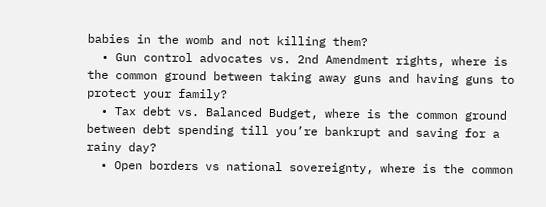babies in the womb and not killing them?
  • Gun control advocates vs. 2nd Amendment rights, where is the common ground between taking away guns and having guns to protect your family?
  • Tax debt vs. Balanced Budget, where is the common ground between debt spending till you’re bankrupt and saving for a rainy day?
  • Open borders vs national sovereignty, where is the common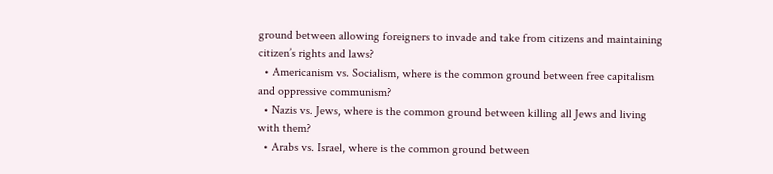ground between allowing foreigners to invade and take from citizens and maintaining citizen’s rights and laws?
  • Americanism vs. Socialism, where is the common ground between free capitalism and oppressive communism?
  • Nazis vs. Jews, where is the common ground between killing all Jews and living with them?
  • Arabs vs. Israel, where is the common ground between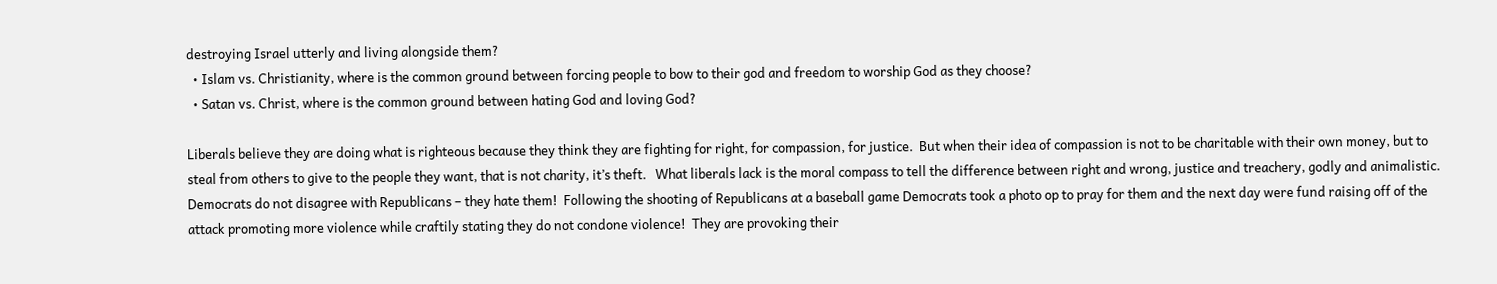destroying Israel utterly and living alongside them?
  • Islam vs. Christianity, where is the common ground between forcing people to bow to their god and freedom to worship God as they choose?
  • Satan vs. Christ, where is the common ground between hating God and loving God?

Liberals believe they are doing what is righteous because they think they are fighting for right, for compassion, for justice.  But when their idea of compassion is not to be charitable with their own money, but to steal from others to give to the people they want, that is not charity, it’s theft.   What liberals lack is the moral compass to tell the difference between right and wrong, justice and treachery, godly and animalistic.  Democrats do not disagree with Republicans – they hate them!  Following the shooting of Republicans at a baseball game Democrats took a photo op to pray for them and the next day were fund raising off of the attack promoting more violence while craftily stating they do not condone violence!  They are provoking their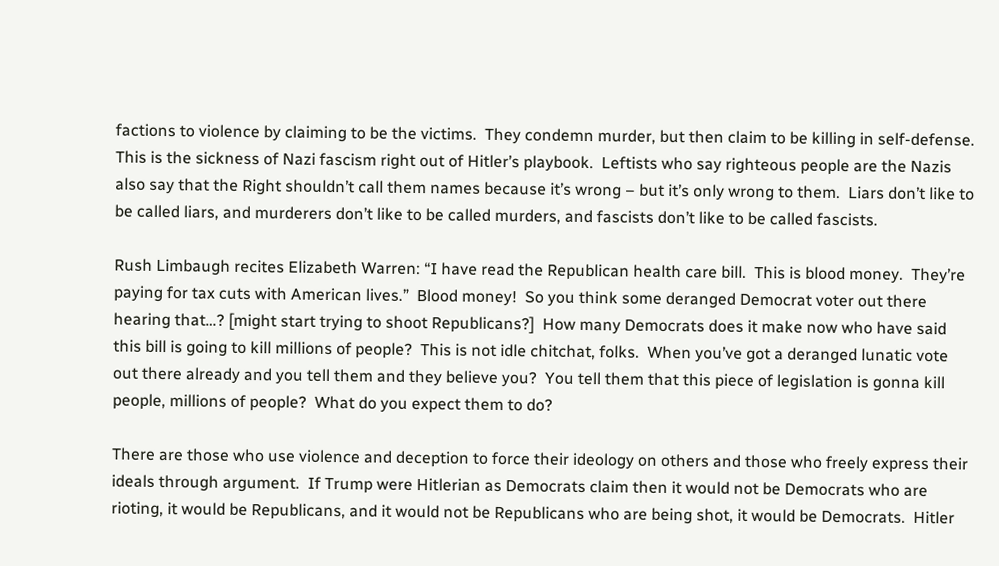factions to violence by claiming to be the victims.  They condemn murder, but then claim to be killing in self-defense.  This is the sickness of Nazi fascism right out of Hitler’s playbook.  Leftists who say righteous people are the Nazis also say that the Right shouldn’t call them names because it’s wrong – but it’s only wrong to them.  Liars don’t like to be called liars, and murderers don’t like to be called murders, and fascists don’t like to be called fascists.

Rush Limbaugh recites Elizabeth Warren: “I have read the Republican health care bill.  This is blood money.  They’re paying for tax cuts with American lives.”  Blood money!  So you think some deranged Democrat voter out there hearing that…? [might start trying to shoot Republicans?]  How many Democrats does it make now who have said this bill is going to kill millions of people?  This is not idle chitchat, folks.  When you’ve got a deranged lunatic vote out there already and you tell them and they believe you?  You tell them that this piece of legislation is gonna kill people, millions of people?  What do you expect them to do?

There are those who use violence and deception to force their ideology on others and those who freely express their ideals through argument.  If Trump were Hitlerian as Democrats claim then it would not be Democrats who are rioting, it would be Republicans, and it would not be Republicans who are being shot, it would be Democrats.  Hitler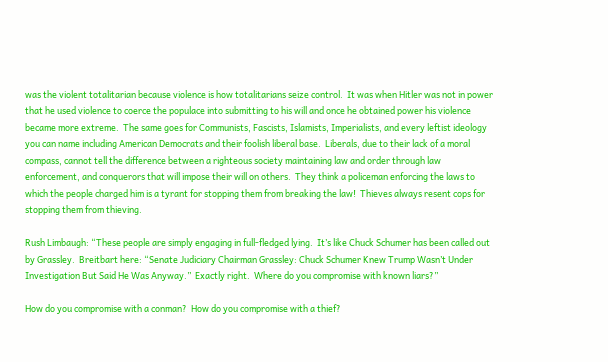was the violent totalitarian because violence is how totalitarians seize control.  It was when Hitler was not in power that he used violence to coerce the populace into submitting to his will and once he obtained power his violence became more extreme.  The same goes for Communists, Fascists, Islamists, Imperialists, and every leftist ideology you can name including American Democrats and their foolish liberal base.  Liberals, due to their lack of a moral compass, cannot tell the difference between a righteous society maintaining law and order through law enforcement, and conquerors that will impose their will on others.  They think a policeman enforcing the laws to which the people charged him is a tyrant for stopping them from breaking the law!  Thieves always resent cops for stopping them from thieving.

Rush Limbaugh: “These people are simply engaging in full-fledged lying.  It’s like Chuck Schumer has been called out by Grassley.  Breitbart here: “Senate Judiciary Chairman Grassley: Chuck Schumer Knew Trump Wasn’t Under Investigation But Said He Was Anyway.”  Exactly right.  Where do you compromise with known liars?”

How do you compromise with a conman?  How do you compromise with a thief?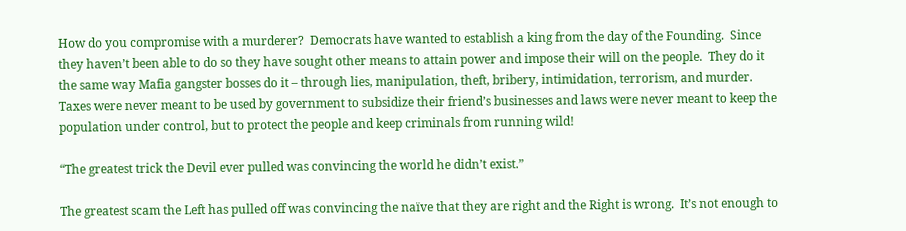How do you compromise with a murderer?  Democrats have wanted to establish a king from the day of the Founding.  Since they haven’t been able to do so they have sought other means to attain power and impose their will on the people.  They do it the same way Mafia gangster bosses do it – through lies, manipulation, theft, bribery, intimidation, terrorism, and murder.  Taxes were never meant to be used by government to subsidize their friend’s businesses and laws were never meant to keep the population under control, but to protect the people and keep criminals from running wild!

“The greatest trick the Devil ever pulled was convincing the world he didn’t exist.”

The greatest scam the Left has pulled off was convincing the naïve that they are right and the Right is wrong.  It’s not enough to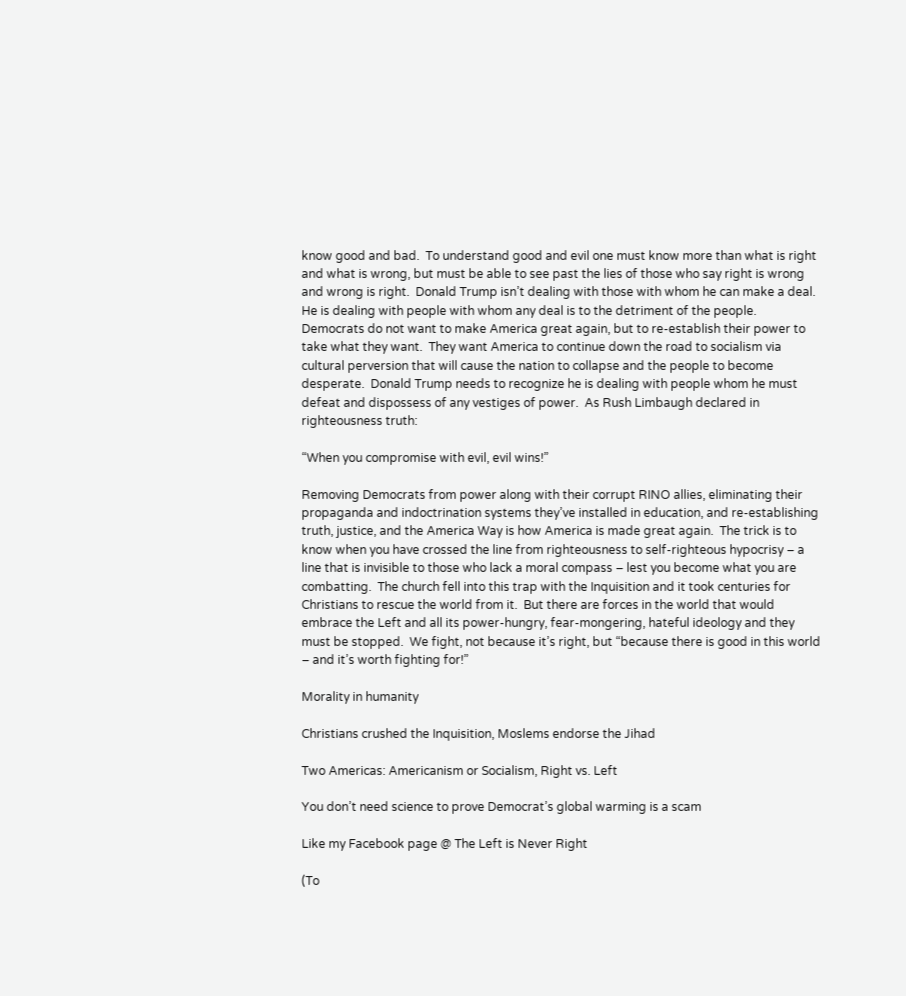know good and bad.  To understand good and evil one must know more than what is right and what is wrong, but must be able to see past the lies of those who say right is wrong and wrong is right.  Donald Trump isn’t dealing with those with whom he can make a deal.  He is dealing with people with whom any deal is to the detriment of the people.  Democrats do not want to make America great again, but to re-establish their power to take what they want.  They want America to continue down the road to socialism via cultural perversion that will cause the nation to collapse and the people to become desperate.  Donald Trump needs to recognize he is dealing with people whom he must defeat and dispossess of any vestiges of power.  As Rush Limbaugh declared in righteousness truth:

“When you compromise with evil, evil wins!”

Removing Democrats from power along with their corrupt RINO allies, eliminating their propaganda and indoctrination systems they’ve installed in education, and re-establishing truth, justice, and the America Way is how America is made great again.  The trick is to know when you have crossed the line from righteousness to self-righteous hypocrisy – a line that is invisible to those who lack a moral compass – lest you become what you are combatting.  The church fell into this trap with the Inquisition and it took centuries for Christians to rescue the world from it.  But there are forces in the world that would embrace the Left and all its power-hungry, fear-mongering, hateful ideology and they must be stopped.  We fight, not because it’s right, but “because there is good in this world – and it’s worth fighting for!”

Morality in humanity

Christians crushed the Inquisition, Moslems endorse the Jihad

Two Americas: Americanism or Socialism, Right vs. Left

You don’t need science to prove Democrat’s global warming is a scam

Like my Facebook page @ The Left is Never Right

(To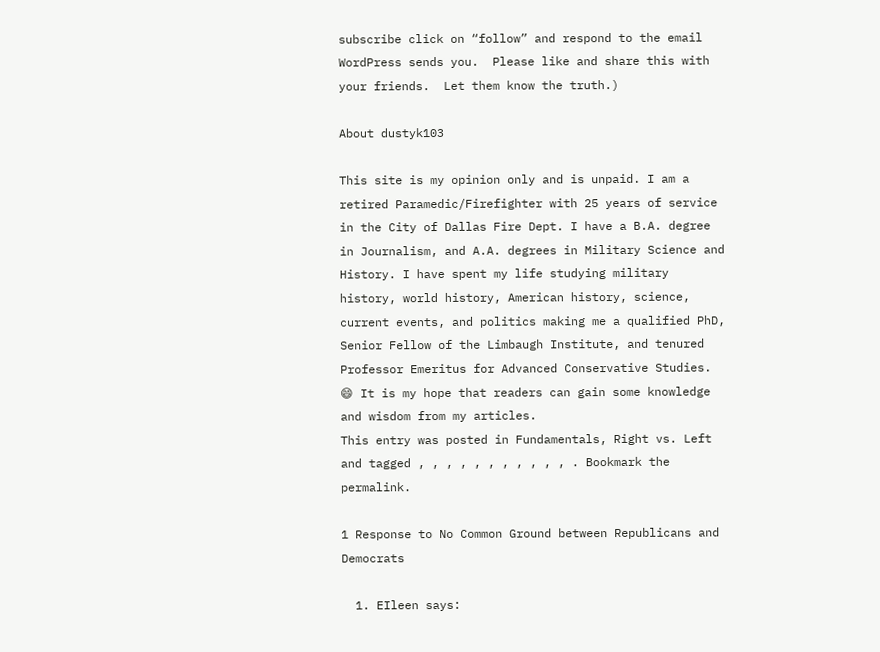subscribe click on “follow” and respond to the email WordPress sends you.  Please like and share this with your friends.  Let them know the truth.)

About dustyk103

This site is my opinion only and is unpaid. I am a retired Paramedic/Firefighter with 25 years of service in the City of Dallas Fire Dept. I have a B.A. degree in Journalism, and A.A. degrees in Military Science and History. I have spent my life studying military history, world history, American history, science, current events, and politics making me a qualified PhD, Senior Fellow of the Limbaugh Institute, and tenured Professor Emeritus for Advanced Conservative Studies. 😄 It is my hope that readers can gain some knowledge and wisdom from my articles.
This entry was posted in Fundamentals, Right vs. Left and tagged , , , , , , , , , , , . Bookmark the permalink.

1 Response to No Common Ground between Republicans and Democrats

  1. EIleen says: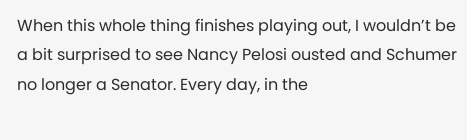When this whole thing finishes playing out, I wouldn’t be a bit surprised to see Nancy Pelosi ousted and Schumer no longer a Senator. Every day, in the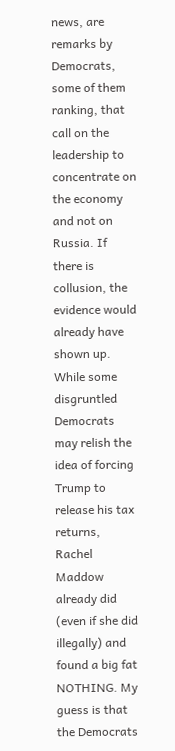news, are remarks by Democrats, some of them ranking, that call on the leadership to concentrate on the economy and not on Russia. If there is collusion, the evidence would already have shown up. While some disgruntled Democrats may relish the idea of forcing Trump to release his tax returns, Rachel Maddow already did (even if she did illegally) and found a big fat NOTHING. My guess is that the Democrats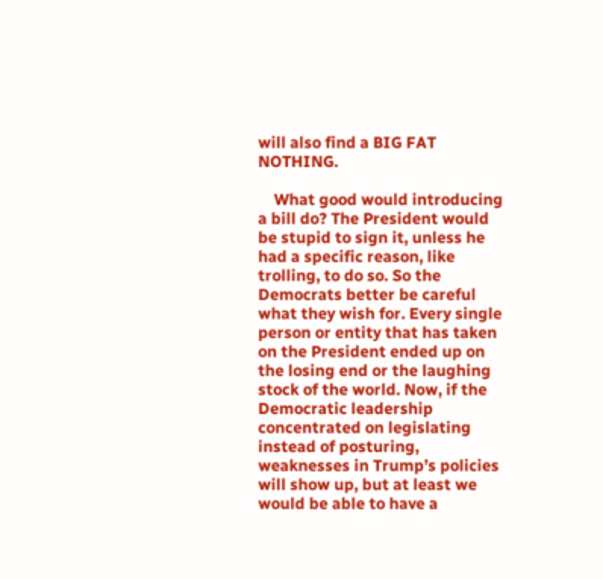will also find a BIG FAT NOTHING.

    What good would introducing a bill do? The President would be stupid to sign it, unless he had a specific reason, like trolling, to do so. So the Democrats better be careful what they wish for. Every single person or entity that has taken on the President ended up on the losing end or the laughing stock of the world. Now, if the Democratic leadership concentrated on legislating instead of posturing, weaknesses in Trump’s policies will show up, but at least we would be able to have a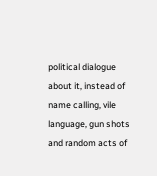political dialogue about it, instead of name calling, vile language, gun shots and random acts of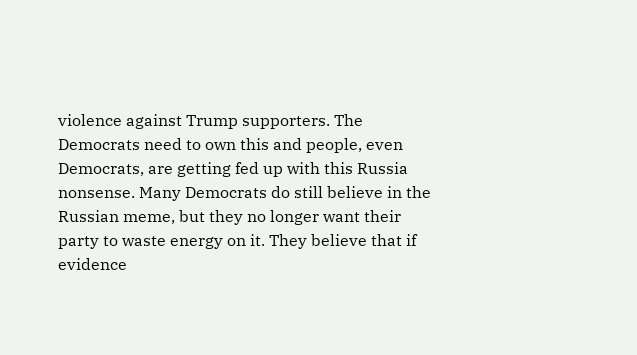violence against Trump supporters. The Democrats need to own this and people, even Democrats, are getting fed up with this Russia nonsense. Many Democrats do still believe in the Russian meme, but they no longer want their party to waste energy on it. They believe that if evidence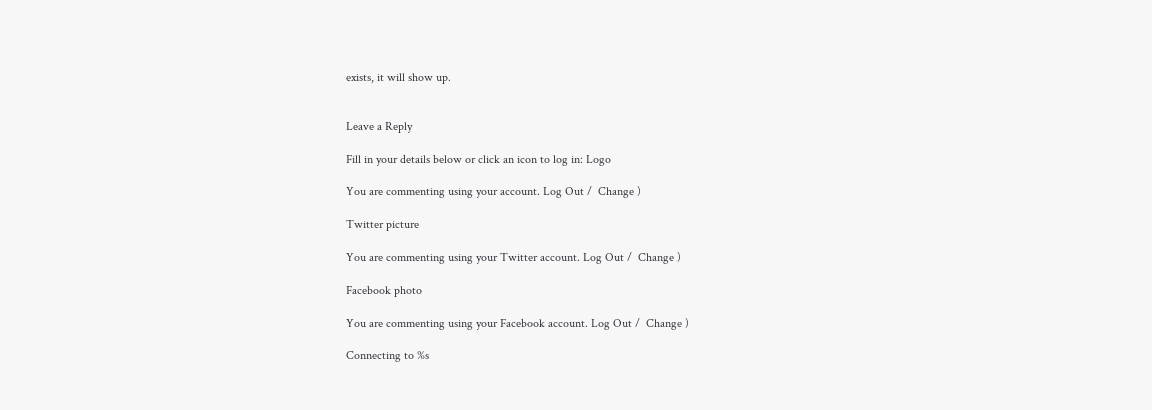exists, it will show up.


Leave a Reply

Fill in your details below or click an icon to log in: Logo

You are commenting using your account. Log Out /  Change )

Twitter picture

You are commenting using your Twitter account. Log Out /  Change )

Facebook photo

You are commenting using your Facebook account. Log Out /  Change )

Connecting to %s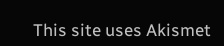This site uses Akismet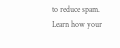to reduce spam. Learn how your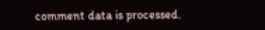comment data is processed.